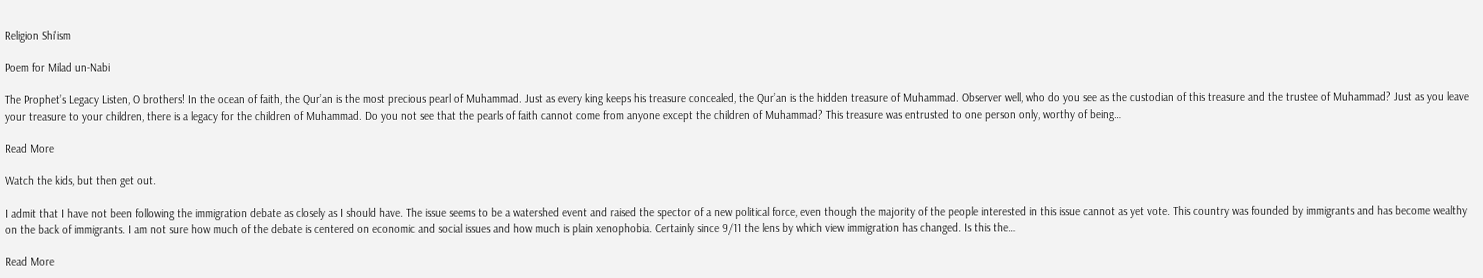Religion Shi'ism

Poem for Milad un-Nabi

The Prophet’s Legacy Listen, O brothers! In the ocean of faith, the Qur’an is the most precious pearl of Muhammad. Just as every king keeps his treasure concealed, the Qur’an is the hidden treasure of Muhammad. Observer well, who do you see as the custodian of this treasure and the trustee of Muhammad? Just as you leave your treasure to your children, there is a legacy for the children of Muhammad. Do you not see that the pearls of faith cannot come from anyone except the children of Muhammad? This treasure was entrusted to one person only, worthy of being…

Read More

Watch the kids, but then get out.

I admit that I have not been following the immigration debate as closely as I should have. The issue seems to be a watershed event and raised the spector of a new political force, even though the majority of the people interested in this issue cannot as yet vote. This country was founded by immigrants and has become wealthy on the back of immigrants. I am not sure how much of the debate is centered on economic and social issues and how much is plain xenophobia. Certainly since 9/11 the lens by which view immigration has changed. Is this the…

Read More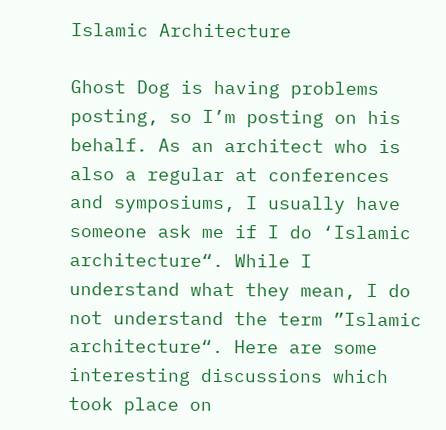Islamic Architecture

Ghost Dog is having problems posting, so I’m posting on his behalf. As an architect who is also a regular at conferences and symposiums, I usually have someone ask me if I do ‘Islamic architecture“. While I understand what they mean, I do not understand the term ”Islamic architecture“. Here are some interesting discussions which took place on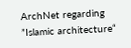ArchNet regarding ”Islamic architecture“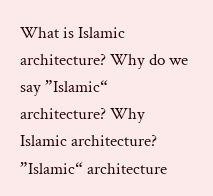What is Islamic architecture? Why do we say ”Islamic“ architecture? Why Islamic architecture? ”Islamic“ architecture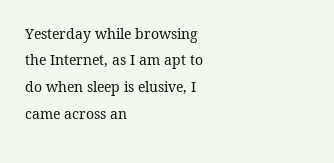Yesterday while browsing the Internet, as I am apt to do when sleep is elusive, I came across an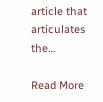article that articulates the…

Read More